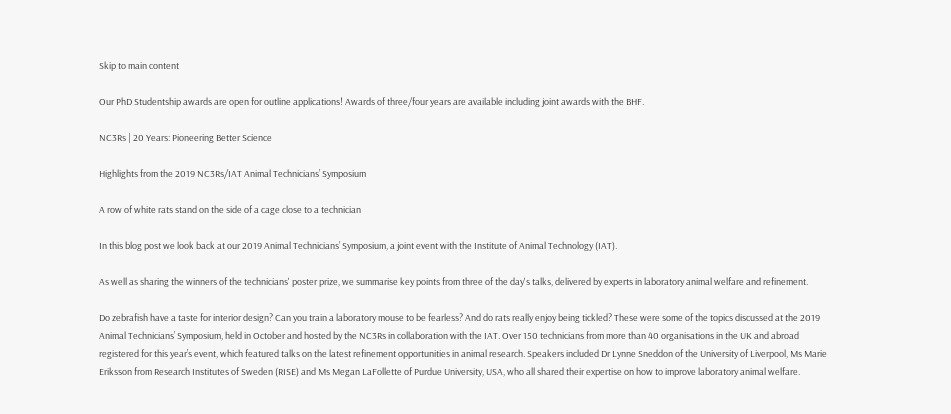Skip to main content

Our PhD Studentship awards are open for outline applications! Awards of three/four years are available including joint awards with the BHF.

NC3Rs | 20 Years: Pioneering Better Science

Highlights from the 2019 NC3Rs/IAT Animal Technicians’ Symposium

A row of white rats stand on the side of a cage close to a technician

In this blog post we look back at our 2019 Animal Technicians’ Symposium, a joint event with the Institute of Animal Technology (IAT).

As well as sharing the winners of the technicians' poster prize, we summarise key points from three of the day's talks, delivered by experts in laboratory animal welfare and refinement.

Do zebrafish have a taste for interior design? Can you train a laboratory mouse to be fearless? And do rats really enjoy being tickled? These were some of the topics discussed at the 2019 Animal Technicians’ Symposium, held in October and hosted by the NC3Rs in collaboration with the IAT. Over 150 technicians from more than 40 organisations in the UK and abroad registered for this year’s event, which featured talks on the latest refinement opportunities in animal research. Speakers included Dr Lynne Sneddon of the University of Liverpool, Ms Marie Eriksson from Research Institutes of Sweden (RISE) and Ms Megan LaFollette of Purdue University, USA, who all shared their expertise on how to improve laboratory animal welfare.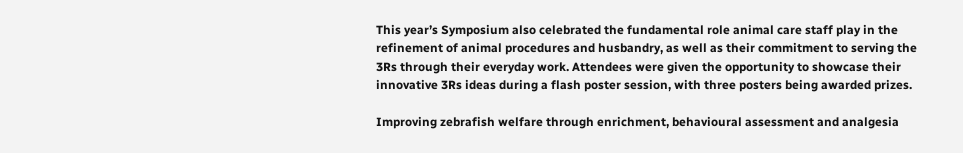This year’s Symposium also celebrated the fundamental role animal care staff play in the refinement of animal procedures and husbandry, as well as their commitment to serving the 3Rs through their everyday work. Attendees were given the opportunity to showcase their innovative 3Rs ideas during a flash poster session, with three posters being awarded prizes.

Improving zebrafish welfare through enrichment, behavioural assessment and analgesia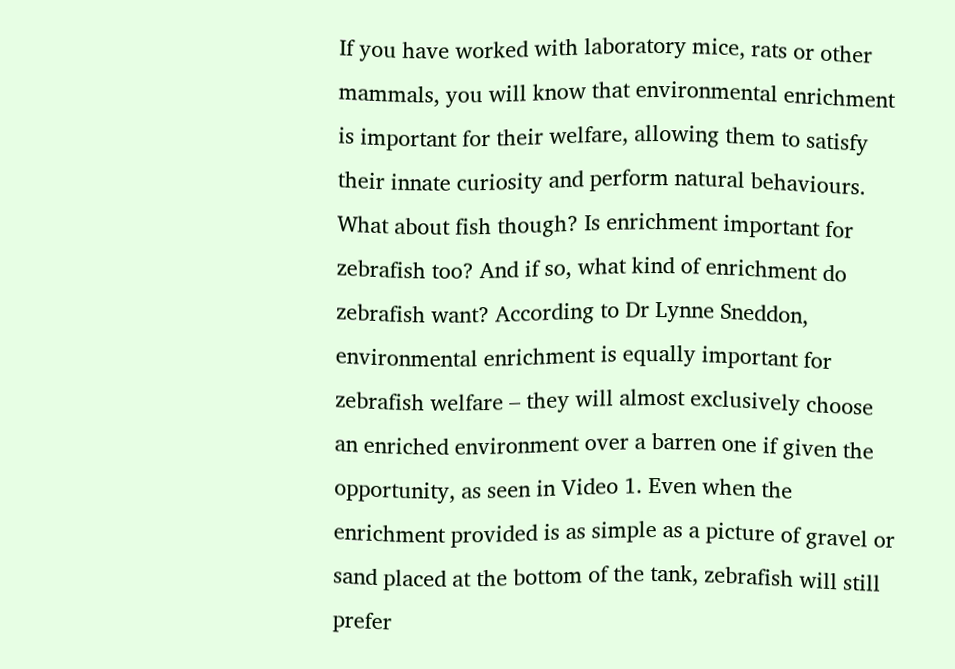If you have worked with laboratory mice, rats or other mammals, you will know that environmental enrichment is important for their welfare, allowing them to satisfy their innate curiosity and perform natural behaviours. What about fish though? Is enrichment important for zebrafish too? And if so, what kind of enrichment do zebrafish want? According to Dr Lynne Sneddon, environmental enrichment is equally important for zebrafish welfare – they will almost exclusively choose an enriched environment over a barren one if given the opportunity, as seen in Video 1. Even when the enrichment provided is as simple as a picture of gravel or sand placed at the bottom of the tank, zebrafish will still prefer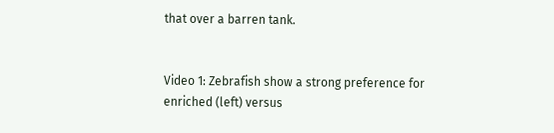that over a barren tank.


Video 1: Zebrafish show a strong preference for enriched (left) versus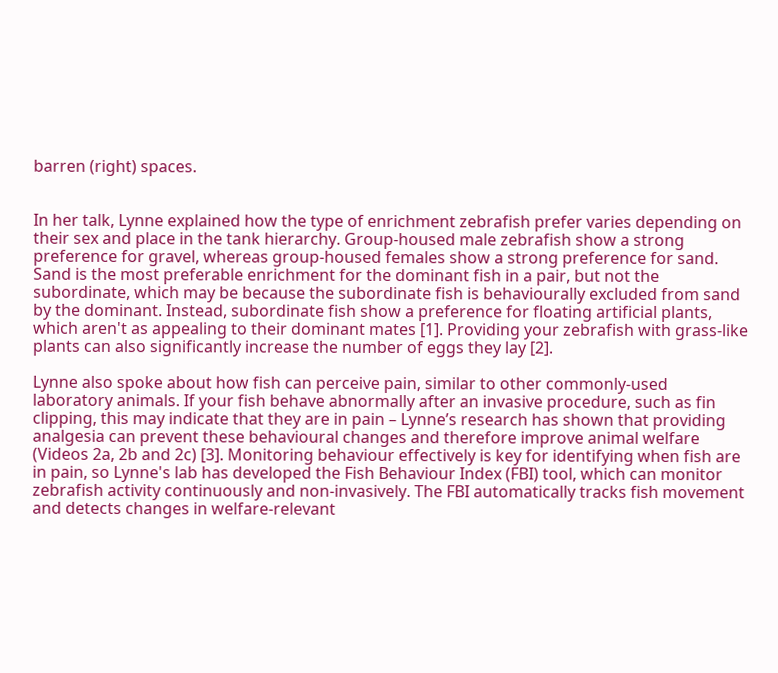barren (right) spaces.


In her talk, Lynne explained how the type of enrichment zebrafish prefer varies depending on their sex and place in the tank hierarchy. Group-housed male zebrafish show a strong preference for gravel, whereas group-housed females show a strong preference for sand. Sand is the most preferable enrichment for the dominant fish in a pair, but not the subordinate, which may be because the subordinate fish is behaviourally excluded from sand by the dominant. Instead, subordinate fish show a preference for floating artificial plants, which aren't as appealing to their dominant mates [1]. Providing your zebrafish with grass-like plants can also significantly increase the number of eggs they lay [2].

Lynne also spoke about how fish can perceive pain, similar to other commonly-used laboratory animals. If your fish behave abnormally after an invasive procedure, such as fin clipping, this may indicate that they are in pain – Lynne’s research has shown that providing analgesia can prevent these behavioural changes and therefore improve animal welfare (Videos 2a, 2b and 2c) [3]. Monitoring behaviour effectively is key for identifying when fish are in pain, so Lynne's lab has developed the Fish Behaviour Index (FBI) tool, which can monitor zebrafish activity continuously and non-invasively. The FBI automatically tracks fish movement and detects changes in welfare-relevant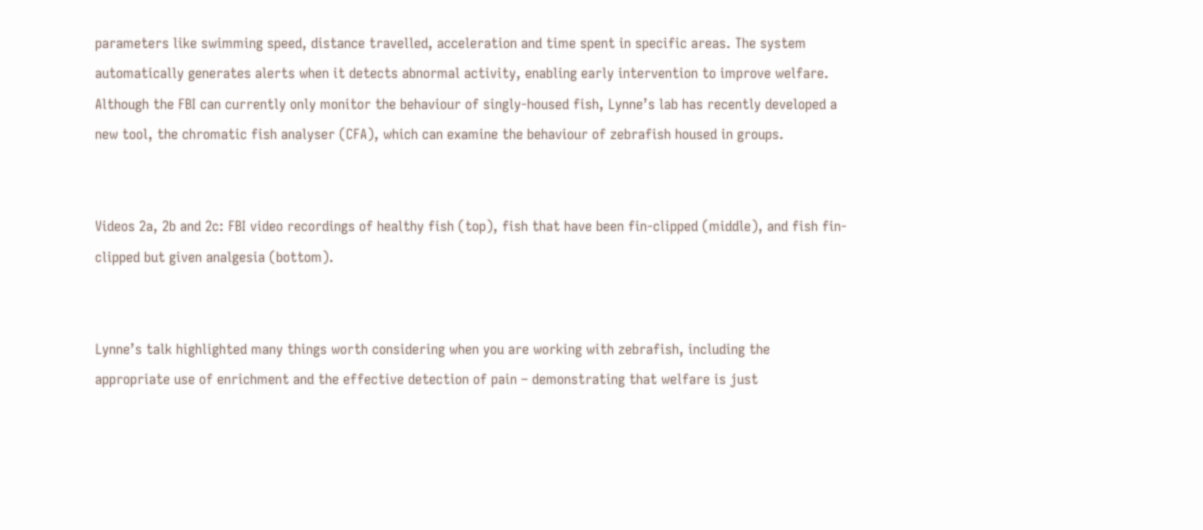parameters like swimming speed, distance travelled, acceleration and time spent in specific areas. The system automatically generates alerts when it detects abnormal activity, enabling early intervention to improve welfare. Although the FBI can currently only monitor the behaviour of singly-housed fish, Lynne’s lab has recently developed a new tool, the chromatic fish analyser (CFA), which can examine the behaviour of zebrafish housed in groups.


Videos 2a, 2b and 2c: FBI video recordings of healthy fish (top), fish that have been fin-clipped (middle), and fish fin-clipped but given analgesia (bottom).


Lynne’s talk highlighted many things worth considering when you are working with zebrafish, including the appropriate use of enrichment and the effective detection of pain – demonstrating that welfare is just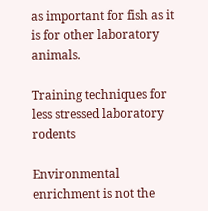as important for fish as it is for other laboratory animals.

Training techniques for less stressed laboratory rodents

Environmental enrichment is not the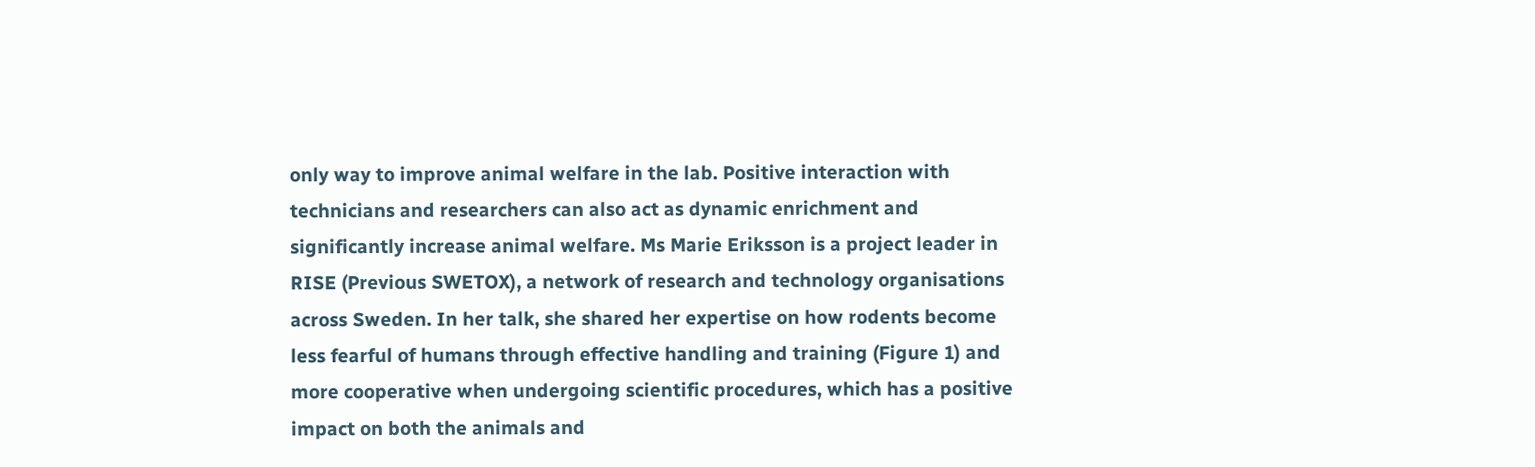only way to improve animal welfare in the lab. Positive interaction with technicians and researchers can also act as dynamic enrichment and significantly increase animal welfare. Ms Marie Eriksson is a project leader in RISE (Previous SWETOX), a network of research and technology organisations across Sweden. In her talk, she shared her expertise on how rodents become less fearful of humans through effective handling and training (Figure 1) and more cooperative when undergoing scientific procedures, which has a positive impact on both the animals and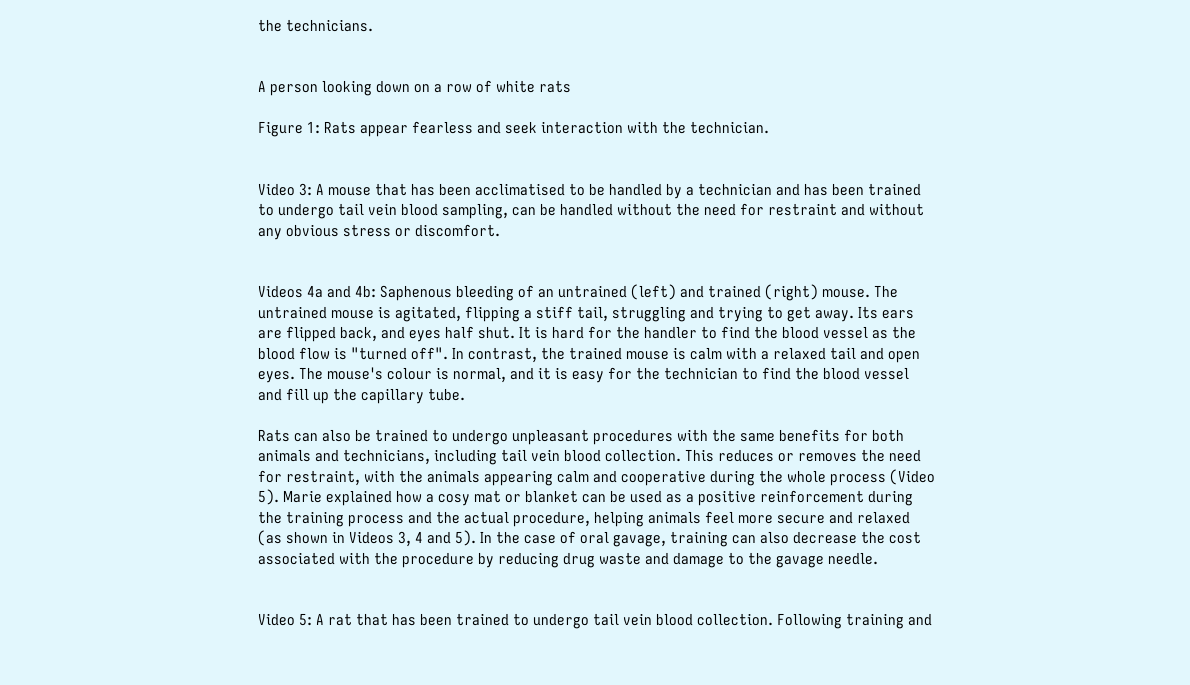the technicians.


A person looking down on a row of white rats

Figure 1: Rats appear fearless and seek interaction with the technician.


Video 3: A mouse that has been acclimatised to be handled by a technician and has been trained to undergo tail vein blood sampling, can be handled without the need for restraint and without any obvious stress or discomfort.


Videos 4a and 4b: Saphenous bleeding of an untrained (left) and trained (right) mouse. The untrained mouse is agitated, flipping a stiff tail, struggling and trying to get away. Its ears are flipped back, and eyes half shut. It is hard for the handler to find the blood vessel as the blood flow is "turned off". In contrast, the trained mouse is calm with a relaxed tail and open eyes. The mouse's colour is normal, and it is easy for the technician to find the blood vessel and fill up the capillary tube.

Rats can also be trained to undergo unpleasant procedures with the same benefits for both animals and technicians, including tail vein blood collection. This reduces or removes the need for restraint, with the animals appearing calm and cooperative during the whole process (Video 5). Marie explained how a cosy mat or blanket can be used as a positive reinforcement during the training process and the actual procedure, helping animals feel more secure and relaxed (as shown in Videos 3, 4 and 5). In the case of oral gavage, training can also decrease the cost associated with the procedure by reducing drug waste and damage to the gavage needle.


Video 5: A rat that has been trained to undergo tail vein blood collection. Following training and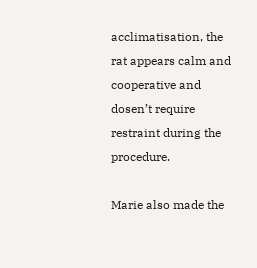acclimatisation, the rat appears calm and cooperative and dosen’t require restraint during the procedure.

Marie also made the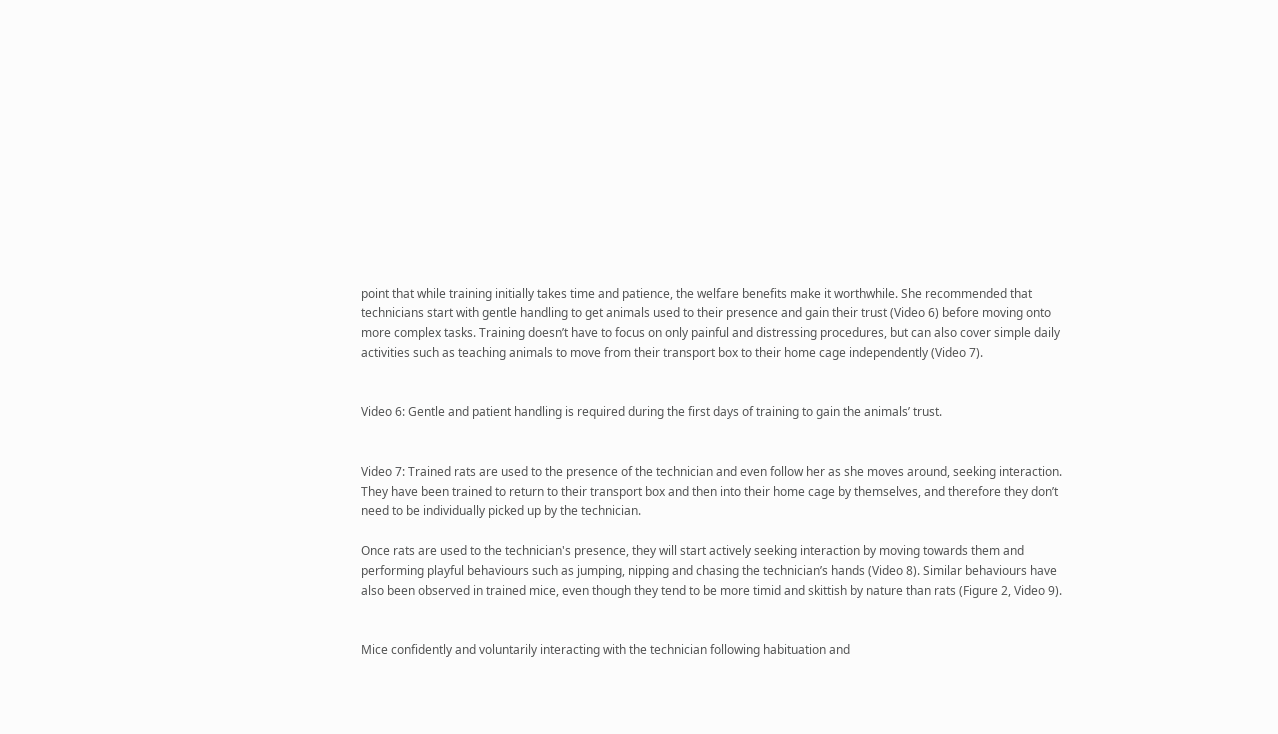point that while training initially takes time and patience, the welfare benefits make it worthwhile. She recommended that technicians start with gentle handling to get animals used to their presence and gain their trust (Video 6) before moving onto more complex tasks. Training doesn’t have to focus on only painful and distressing procedures, but can also cover simple daily activities such as teaching animals to move from their transport box to their home cage independently (Video 7).


Video 6: Gentle and patient handling is required during the first days of training to gain the animals’ trust.


Video 7: Trained rats are used to the presence of the technician and even follow her as she moves around, seeking interaction. They have been trained to return to their transport box and then into their home cage by themselves, and therefore they don’t need to be individually picked up by the technician.

Once rats are used to the technician's presence, they will start actively seeking interaction by moving towards them and performing playful behaviours such as jumping, nipping and chasing the technician’s hands (Video 8). Similar behaviours have also been observed in trained mice, even though they tend to be more timid and skittish by nature than rats (Figure 2, Video 9).


Mice confidently and voluntarily interacting with the technician following habituation and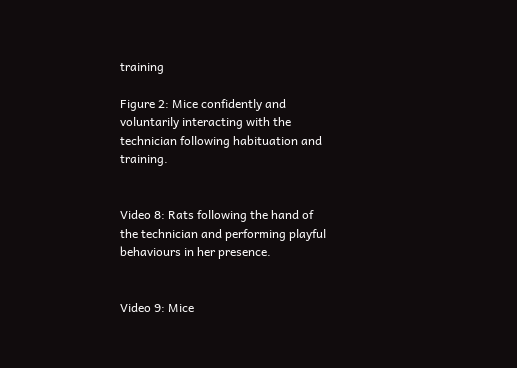training

Figure 2: Mice confidently and voluntarily interacting with the technician following habituation and training.


Video 8: Rats following the hand of the technician and performing playful behaviours in her presence.


Video 9: Mice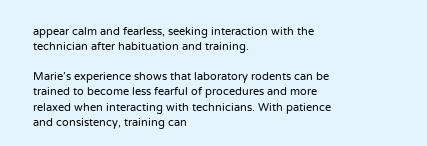appear calm and fearless, seeking interaction with the technician after habituation and training.

Marie’s experience shows that laboratory rodents can be trained to become less fearful of procedures and more relaxed when interacting with technicians. With patience and consistency, training can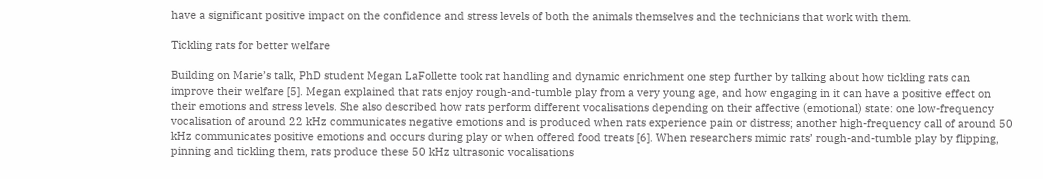have a significant positive impact on the confidence and stress levels of both the animals themselves and the technicians that work with them.

Tickling rats for better welfare

Building on Marie’s talk, PhD student Megan LaFollette took rat handling and dynamic enrichment one step further by talking about how tickling rats can improve their welfare [5]. Megan explained that rats enjoy rough-and-tumble play from a very young age, and how engaging in it can have a positive effect on their emotions and stress levels. She also described how rats perform different vocalisations depending on their affective (emotional) state: one low-frequency vocalisation of around 22 kHz communicates negative emotions and is produced when rats experience pain or distress; another high-frequency call of around 50 kHz communicates positive emotions and occurs during play or when offered food treats [6]. When researchers mimic rats’ rough-and-tumble play by flipping, pinning and tickling them, rats produce these 50 kHz ultrasonic vocalisations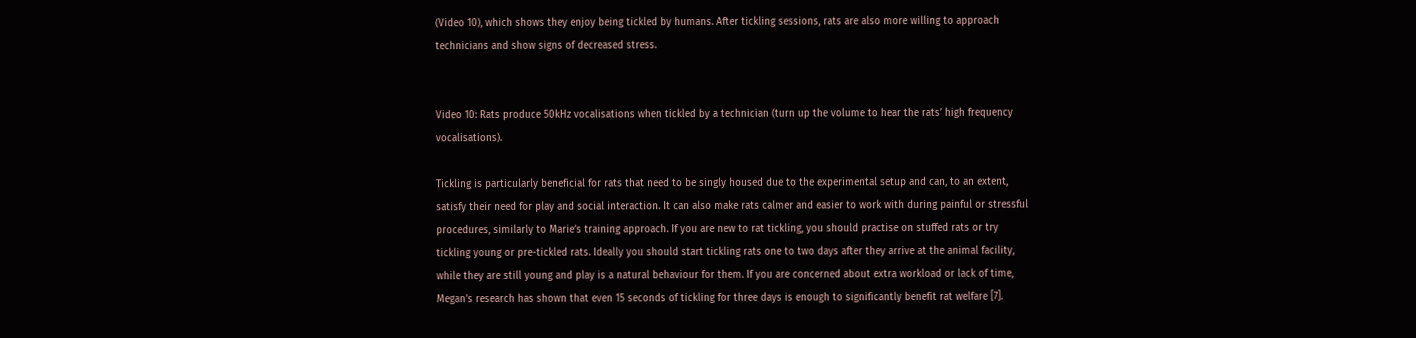(Video 10), which shows they enjoy being tickled by humans. After tickling sessions, rats are also more willing to approach technicians and show signs of decreased stress.


Video 10: Rats produce 50kHz vocalisations when tickled by a technician (turn up the volume to hear the rats’ high frequency vocalisations).

Tickling is particularly beneficial for rats that need to be singly housed due to the experimental setup and can, to an extent, satisfy their need for play and social interaction. It can also make rats calmer and easier to work with during painful or stressful procedures, similarly to Marie’s training approach. If you are new to rat tickling, you should practise on stuffed rats or try tickling young or pre-tickled rats. Ideally you should start tickling rats one to two days after they arrive at the animal facility, while they are still young and play is a natural behaviour for them. If you are concerned about extra workload or lack of time, Megan’s research has shown that even 15 seconds of tickling for three days is enough to significantly benefit rat welfare [7].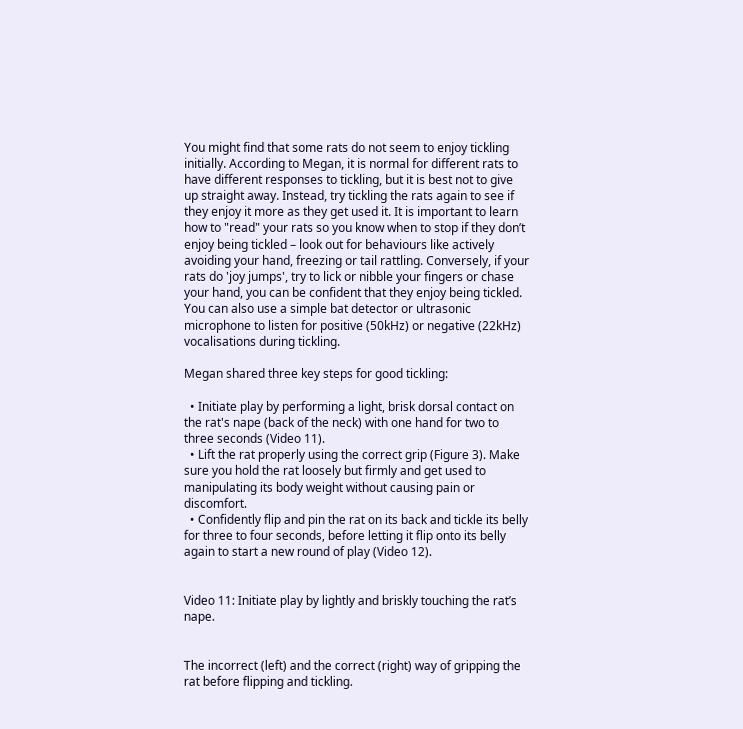You might find that some rats do not seem to enjoy tickling initially. According to Megan, it is normal for different rats to have different responses to tickling, but it is best not to give up straight away. Instead, try tickling the rats again to see if they enjoy it more as they get used it. It is important to learn how to "read" your rats so you know when to stop if they don’t enjoy being tickled – look out for behaviours like actively avoiding your hand, freezing or tail rattling. Conversely, if your rats do 'joy jumps', try to lick or nibble your fingers or chase your hand, you can be confident that they enjoy being tickled. You can also use a simple bat detector or ultrasonic microphone to listen for positive (50kHz) or negative (22kHz) vocalisations during tickling.

Megan shared three key steps for good tickling:

  • Initiate play by performing a light, brisk dorsal contact on the rat's nape (back of the neck) with one hand for two to three seconds (Video 11).
  • Lift the rat properly using the correct grip (Figure 3). Make sure you hold the rat loosely but firmly and get used to manipulating its body weight without causing pain or discomfort.
  • Confidently flip and pin the rat on its back and tickle its belly for three to four seconds, before letting it flip onto its belly again to start a new round of play (Video 12).


Video 11: Initiate play by lightly and briskly touching the rat’s nape.


The incorrect (left) and the correct (right) way of gripping the rat before flipping and tickling.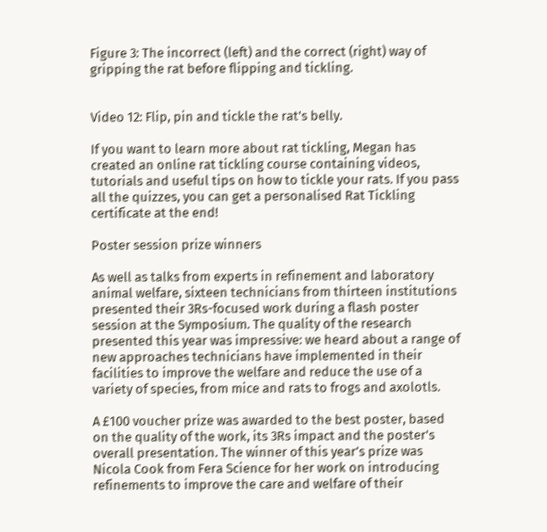Figure 3: The incorrect (left) and the correct (right) way of gripping the rat before flipping and tickling.


Video 12: Flip, pin and tickle the rat's belly.

If you want to learn more about rat tickling, Megan has created an online rat tickling course containing videos, tutorials and useful tips on how to tickle your rats. If you pass all the quizzes, you can get a personalised Rat Tickling certificate at the end!

Poster session prize winners

As well as talks from experts in refinement and laboratory animal welfare, sixteen technicians from thirteen institutions presented their 3Rs-focused work during a flash poster session at the Symposium. The quality of the research presented this year was impressive: we heard about a range of new approaches technicians have implemented in their facilities to improve the welfare and reduce the use of a variety of species, from mice and rats to frogs and axolotls.

A £100 voucher prize was awarded to the best poster, based on the quality of the work, its 3Rs impact and the poster's overall presentation. The winner of this year’s prize was Nicola Cook from Fera Science for her work on introducing refinements to improve the care and welfare of their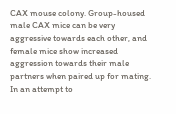CAX mouse colony. Group-housed male CAX mice can be very aggressive towards each other, and female mice show increased aggression towards their male partners when paired up for mating. In an attempt to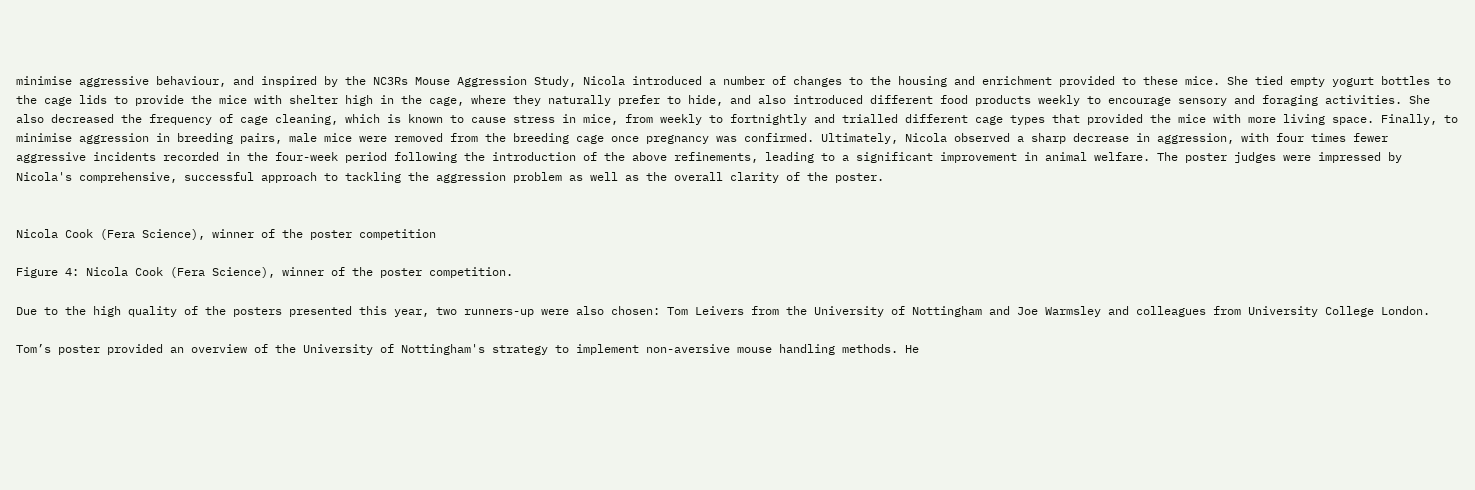minimise aggressive behaviour, and inspired by the NC3Rs Mouse Aggression Study, Nicola introduced a number of changes to the housing and enrichment provided to these mice. She tied empty yogurt bottles to the cage lids to provide the mice with shelter high in the cage, where they naturally prefer to hide, and also introduced different food products weekly to encourage sensory and foraging activities. She also decreased the frequency of cage cleaning, which is known to cause stress in mice, from weekly to fortnightly and trialled different cage types that provided the mice with more living space. Finally, to minimise aggression in breeding pairs, male mice were removed from the breeding cage once pregnancy was confirmed. Ultimately, Nicola observed a sharp decrease in aggression, with four times fewer aggressive incidents recorded in the four-week period following the introduction of the above refinements, leading to a significant improvement in animal welfare. The poster judges were impressed by Nicola's comprehensive, successful approach to tackling the aggression problem as well as the overall clarity of the poster.


Nicola Cook (Fera Science), winner of the poster competition

Figure 4: Nicola Cook (Fera Science), winner of the poster competition.

Due to the high quality of the posters presented this year, two runners-up were also chosen: Tom Leivers from the University of Nottingham and Joe Warmsley and colleagues from University College London.

Tom’s poster provided an overview of the University of Nottingham's strategy to implement non-aversive mouse handling methods. He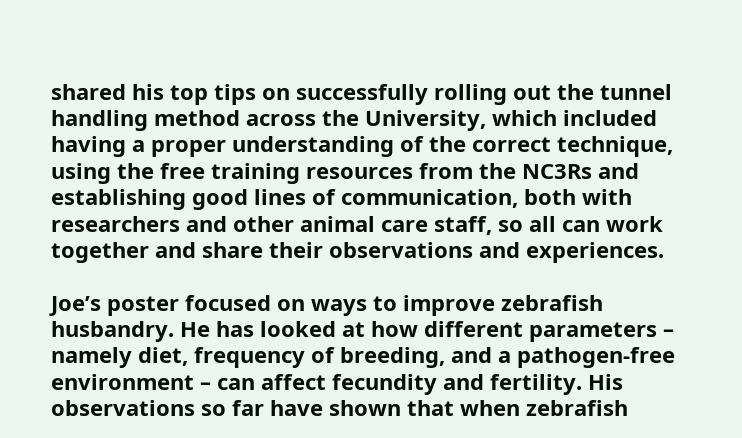shared his top tips on successfully rolling out the tunnel handling method across the University, which included having a proper understanding of the correct technique, using the free training resources from the NC3Rs and establishing good lines of communication, both with researchers and other animal care staff, so all can work together and share their observations and experiences.

Joe’s poster focused on ways to improve zebrafish husbandry. He has looked at how different parameters – namely diet, frequency of breeding, and a pathogen-free environment – can affect fecundity and fertility. His observations so far have shown that when zebrafish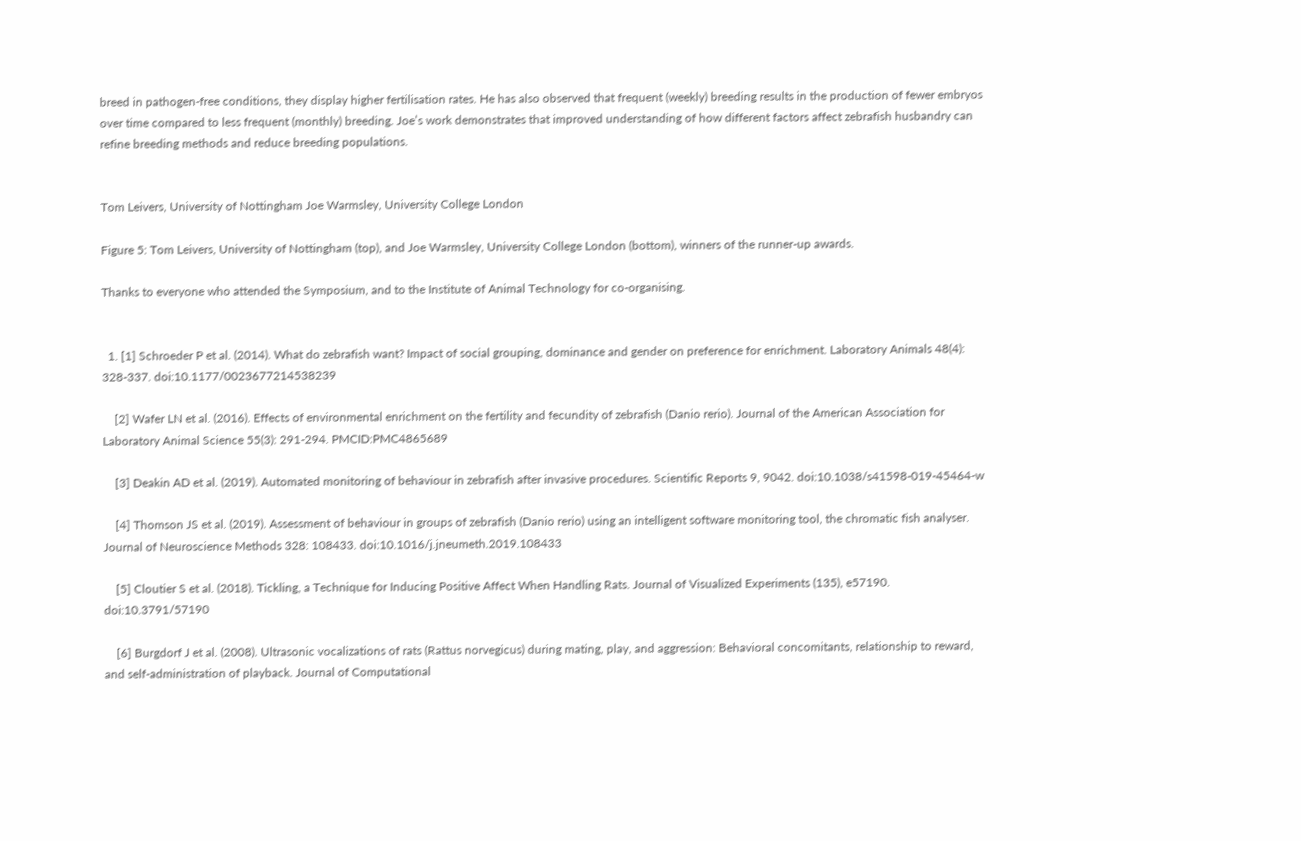breed in pathogen-free conditions, they display higher fertilisation rates. He has also observed that frequent (weekly) breeding results in the production of fewer embryos over time compared to less frequent (monthly) breeding. Joe’s work demonstrates that improved understanding of how different factors affect zebrafish husbandry can refine breeding methods and reduce breeding populations.


Tom Leivers, University of Nottingham Joe Warmsley, University College London

Figure 5: Tom Leivers, University of Nottingham (top), and Joe Warmsley, University College London (bottom), winners of the runner-up awards.

Thanks to everyone who attended the Symposium, and to the Institute of Animal Technology for co-organising.


  1. [1] Schroeder P et al. (2014). What do zebrafish want? Impact of social grouping, dominance and gender on preference for enrichment. Laboratory Animals 48(4): 328-337. doi:10.1177/0023677214538239

    [2] Wafer LN et al. (2016). Effects of environmental enrichment on the fertility and fecundity of zebrafish (Danio rerio). Journal of the American Association for Laboratory Animal Science 55(3): 291-294. PMCID:PMC4865689

    [3] Deakin AD et al. (2019). Automated monitoring of behaviour in zebrafish after invasive procedures. Scientific Reports 9, 9042. doi:10.1038/s41598-019-45464-w

    [4] Thomson JS et al. (2019). Assessment of behaviour in groups of zebrafish (Danio rerio) using an intelligent software monitoring tool, the chromatic fish analyser. Journal of Neuroscience Methods 328: 108433. doi:10.1016/j.jneumeth.2019.108433

    [5] Cloutier S et al. (2018). Tickling, a Technique for Inducing Positive Affect When Handling Rats. Journal of Visualized Experiments (135), e57190. doi:10.3791/57190

    [6] Burgdorf J et al. (2008). Ultrasonic vocalizations of rats (Rattus norvegicus) during mating, play, and aggression: Behavioral concomitants, relationship to reward, and self-administration of playback. Journal of Computational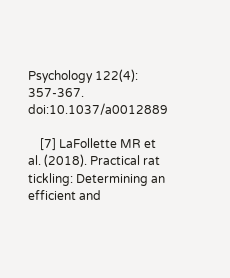Psychology 122(4): 357-367. doi:10.1037/a0012889

    [7] LaFollette MR et al. (2018). Practical rat tickling: Determining an efficient and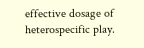effective dosage of heterospecific play.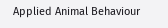Applied Animal Behaviour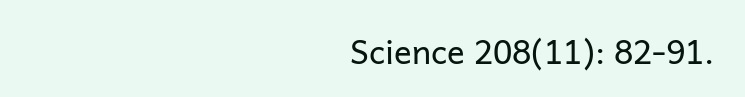Science 208(11): 82-91.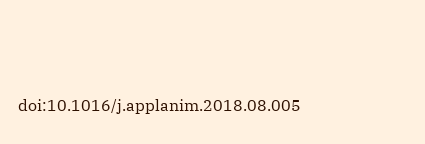doi:10.1016/j.applanim.2018.08.005